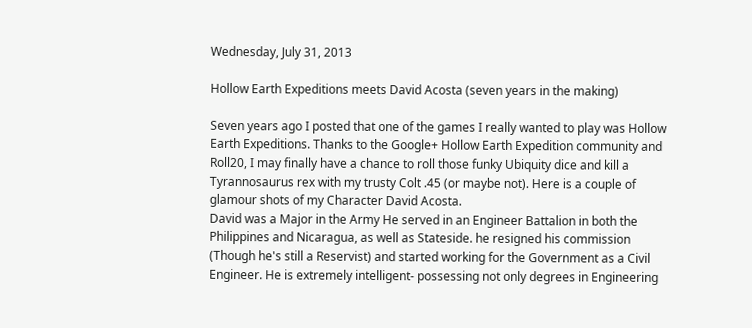Wednesday, July 31, 2013

Hollow Earth Expeditions meets David Acosta (seven years in the making)

Seven years ago I posted that one of the games I really wanted to play was Hollow Earth Expeditions. Thanks to the Google+ Hollow Earth Expedition community and Roll20, I may finally have a chance to roll those funky Ubiquity dice and kill a Tyrannosaurus rex with my trusty Colt .45 (or maybe not). Here is a couple of glamour shots of my Character David Acosta.
David was a Major in the Army He served in an Engineer Battalion in both the Philippines and Nicaragua, as well as Stateside. he resigned his commission (Though he's still a Reservist) and started working for the Government as a Civil Engineer. He is extremely intelligent- possessing not only degrees in Engineering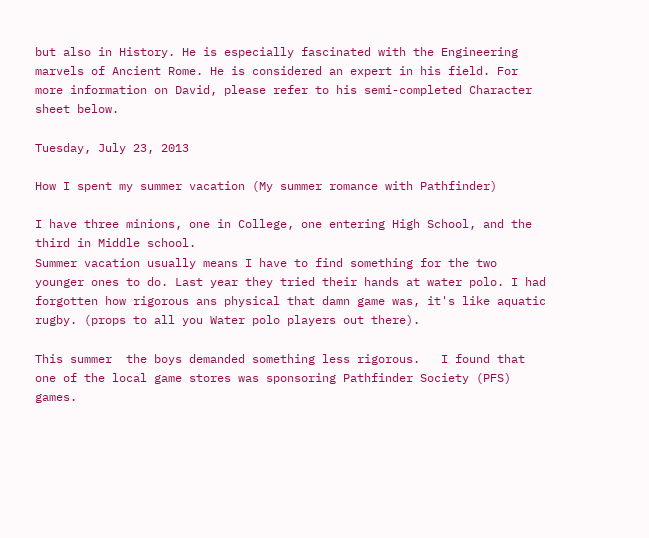but also in History. He is especially fascinated with the Engineering marvels of Ancient Rome. He is considered an expert in his field. For more information on David, please refer to his semi-completed Character sheet below.

Tuesday, July 23, 2013

How I spent my summer vacation (My summer romance with Pathfinder)

I have three minions, one in College, one entering High School, and the third in Middle school.
Summer vacation usually means I have to find something for the two younger ones to do. Last year they tried their hands at water polo. I had forgotten how rigorous ans physical that damn game was, it's like aquatic rugby. (props to all you Water polo players out there).

This summer  the boys demanded something less rigorous.   I found that one of the local game stores was sponsoring Pathfinder Society (PFS) games.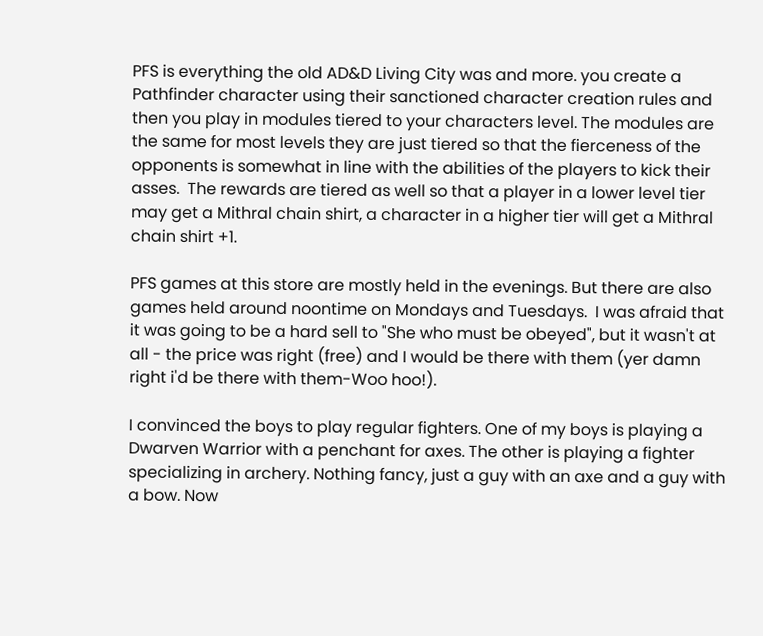PFS is everything the old AD&D Living City was and more. you create a Pathfinder character using their sanctioned character creation rules and then you play in modules tiered to your characters level. The modules are the same for most levels they are just tiered so that the fierceness of the opponents is somewhat in line with the abilities of the players to kick their asses.  The rewards are tiered as well so that a player in a lower level tier may get a Mithral chain shirt, a character in a higher tier will get a Mithral chain shirt +1.

PFS games at this store are mostly held in the evenings. But there are also games held around noontime on Mondays and Tuesdays.  I was afraid that it was going to be a hard sell to "She who must be obeyed", but it wasn't at all - the price was right (free) and I would be there with them (yer damn right i'd be there with them-Woo hoo!).

I convinced the boys to play regular fighters. One of my boys is playing a Dwarven Warrior with a penchant for axes. The other is playing a fighter specializing in archery. Nothing fancy, just a guy with an axe and a guy with a bow. Now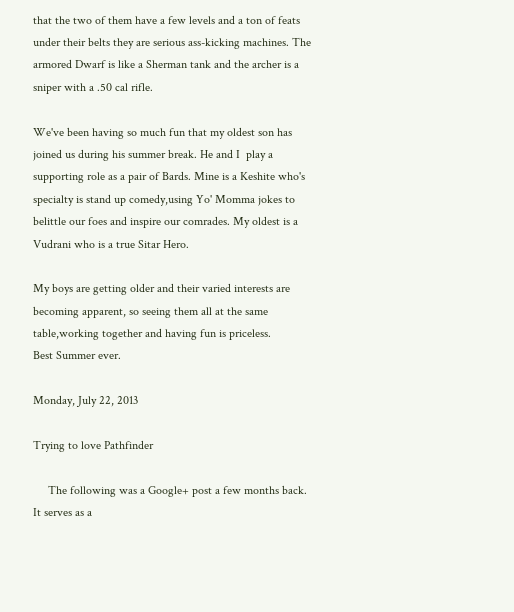that the two of them have a few levels and a ton of feats under their belts they are serious ass-kicking machines. The armored Dwarf is like a Sherman tank and the archer is a sniper with a .50 cal rifle.

We've been having so much fun that my oldest son has joined us during his summer break. He and I  play a supporting role as a pair of Bards. Mine is a Keshite who's specialty is stand up comedy,using Yo' Momma jokes to belittle our foes and inspire our comrades. My oldest is a Vudrani who is a true Sitar Hero.

My boys are getting older and their varied interests are becoming apparent, so seeing them all at the same table,working together and having fun is priceless.
Best Summer ever.

Monday, July 22, 2013

Trying to love Pathfinder

     The following was a Google+ post a few months back. It serves as a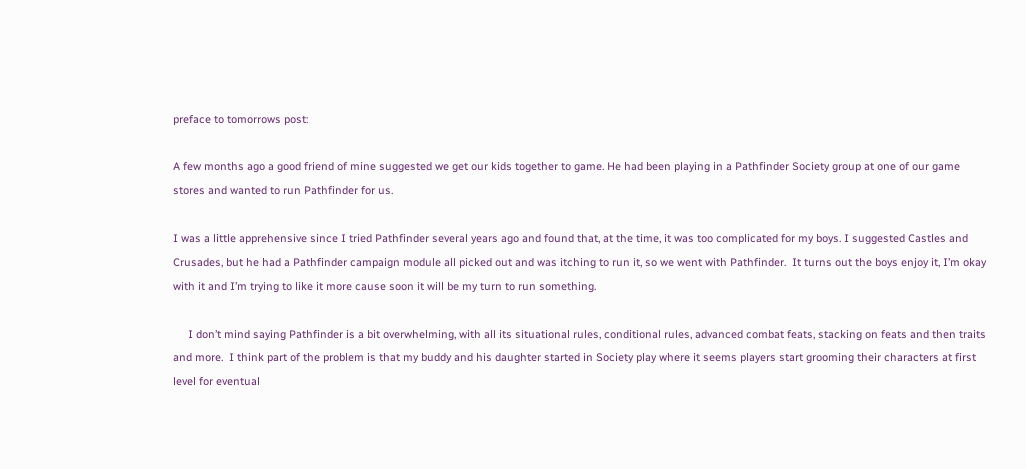preface to tomorrows post:

A few months ago a good friend of mine suggested we get our kids together to game. He had been playing in a Pathfinder Society group at one of our game stores and wanted to run Pathfinder for us.

I was a little apprehensive since I tried Pathfinder several years ago and found that, at the time, it was too complicated for my boys. I suggested Castles and Crusades, but he had a Pathfinder campaign module all picked out and was itching to run it, so we went with Pathfinder.  It turns out the boys enjoy it, I’m okay with it and I’m trying to like it more cause soon it will be my turn to run something.

     I don’t mind saying Pathfinder is a bit overwhelming, with all its situational rules, conditional rules, advanced combat feats, stacking on feats and then traits and more.  I think part of the problem is that my buddy and his daughter started in Society play where it seems players start grooming their characters at first level for eventual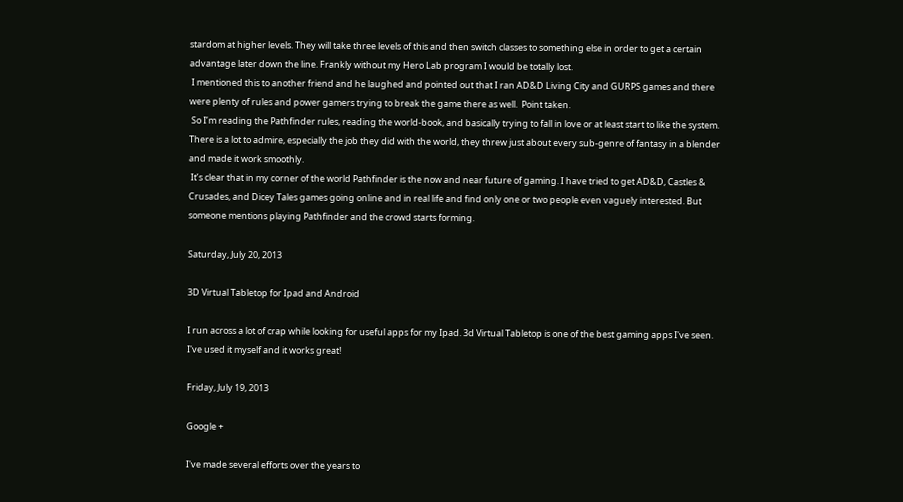stardom at higher levels. They will take three levels of this and then switch classes to something else in order to get a certain advantage later down the line. Frankly without my Hero Lab program I would be totally lost.
 I mentioned this to another friend and he laughed and pointed out that I ran AD&D Living City and GURPS games and there were plenty of rules and power gamers trying to break the game there as well.  Point taken.
 So I’m reading the Pathfinder rules, reading the world-book, and basically trying to fall in love or at least start to like the system.  There is a lot to admire, especially the job they did with the world, they threw just about every sub-genre of fantasy in a blender and made it work smoothly.
 It’s clear that in my corner of the world Pathfinder is the now and near future of gaming. I have tried to get AD&D, Castles & Crusades, and Dicey Tales games going online and in real life and find only one or two people even vaguely interested. But someone mentions playing Pathfinder and the crowd starts forming.

Saturday, July 20, 2013

3D Virtual Tabletop for Ipad and Android

I run across a lot of crap while looking for useful apps for my Ipad. 3d Virtual Tabletop is one of the best gaming apps I've seen. I've used it myself and it works great!

Friday, July 19, 2013

Google +

I've made several efforts over the years to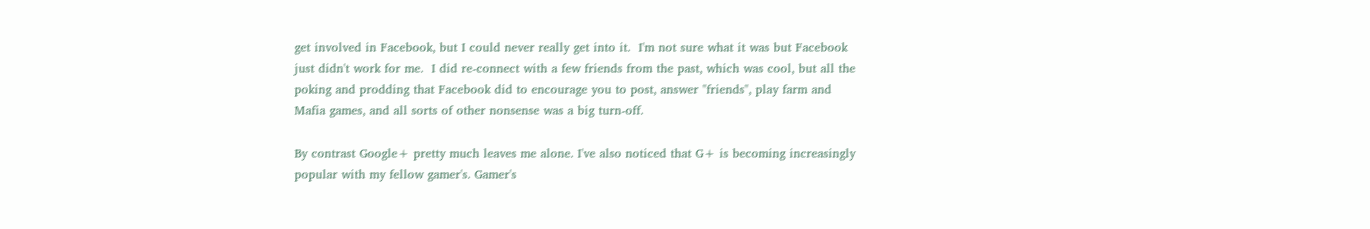get involved in Facebook, but I could never really get into it.  I'm not sure what it was but Facebook just didn't work for me.  I did re-connect with a few friends from the past, which was cool, but all the poking and prodding that Facebook did to encourage you to post, answer "friends", play farm and Mafia games, and all sorts of other nonsense was a big turn-off.

By contrast Google+ pretty much leaves me alone. I've also noticed that G+ is becoming increasingly popular with my fellow gamer's. Gamer's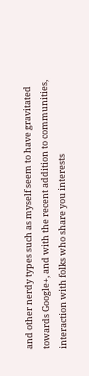and other nerdy types such as myself seem to have gravitated towards Google+, and with the recent addition to communities, interaction with folks who share you interests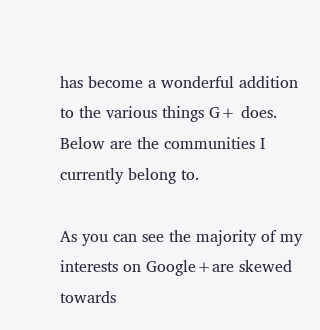has become a wonderful addition to the various things G+ does. Below are the communities I currently belong to.

As you can see the majority of my interests on Google+are skewed towards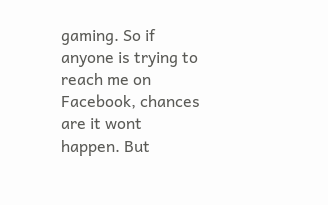gaming. So if anyone is trying to reach me on Facebook, chances are it wont happen. But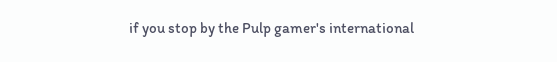if you stop by the Pulp gamer's international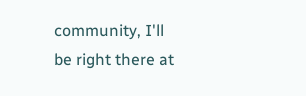community, I'll be right there at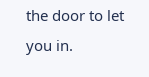the door to let you in.